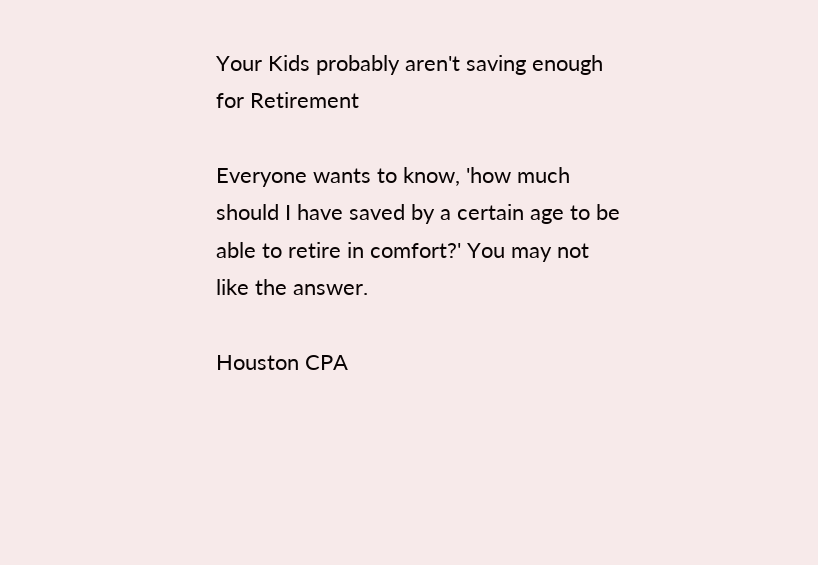Your Kids probably aren't saving enough for Retirement

Everyone wants to know, 'how much should I have saved by a certain age to be able to retire in comfort?' You may not like the answer.

Houston CPA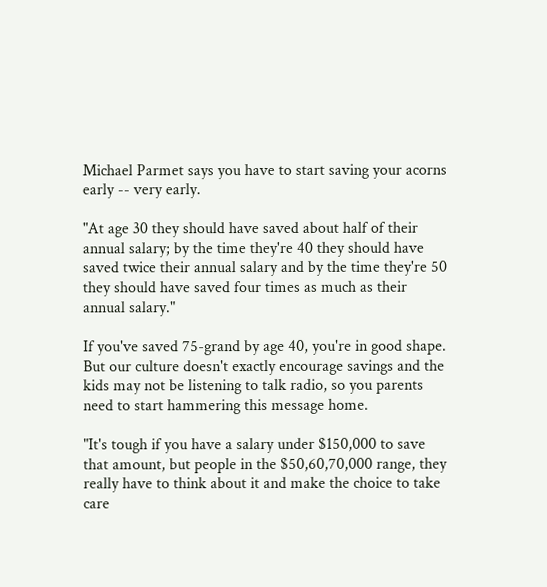Michael Parmet says you have to start saving your acorns early -- very early.

"At age 30 they should have saved about half of their annual salary; by the time they're 40 they should have saved twice their annual salary and by the time they're 50 they should have saved four times as much as their annual salary."

If you've saved 75-grand by age 40, you're in good shape. But our culture doesn't exactly encourage savings and the kids may not be listening to talk radio, so you parents need to start hammering this message home.

"It's tough if you have a salary under $150,000 to save that amount, but people in the $50,60,70,000 range, they really have to think about it and make the choice to take care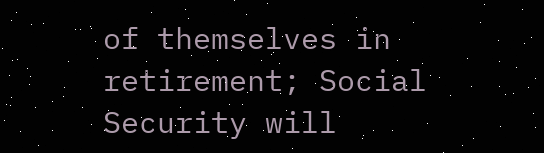of themselves in retirement; Social Security will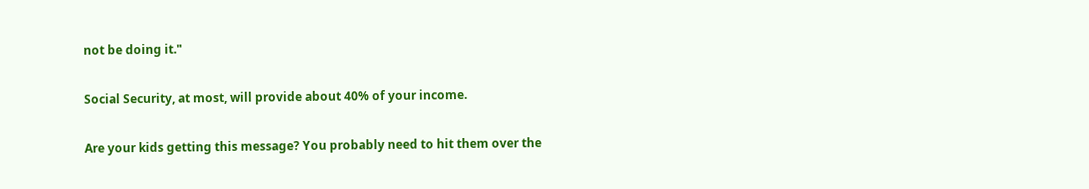not be doing it."

Social Security, at most, will provide about 40% of your income.

Are your kids getting this message? You probably need to hit them over the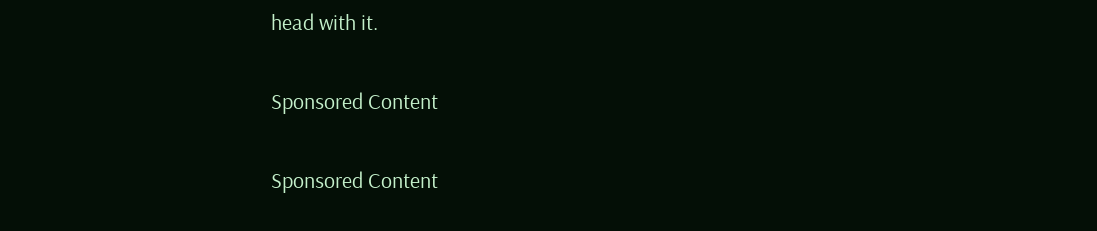head with it.

Sponsored Content

Sponsored Content